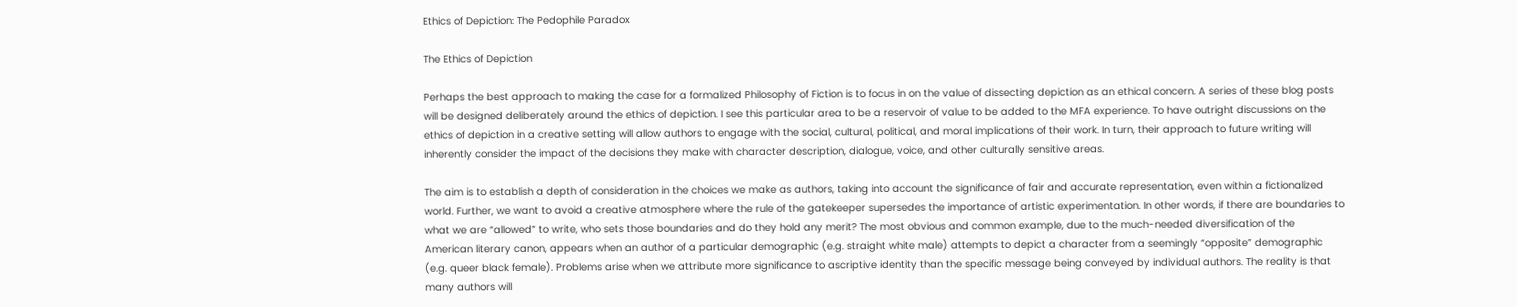Ethics of Depiction: The Pedophile Paradox

The Ethics of Depiction

Perhaps the best approach to making the case for a formalized Philosophy of Fiction is to focus in on the value of dissecting depiction as an ethical concern. A series of these blog posts will be designed deliberately around the ethics of depiction. I see this particular area to be a reservoir of value to be added to the MFA experience. To have outright discussions on the ethics of depiction in a creative setting will allow authors to engage with the social, cultural, political, and moral implications of their work. In turn, their approach to future writing will inherently consider the impact of the decisions they make with character description, dialogue, voice, and other culturally sensitive areas.

The aim is to establish a depth of consideration in the choices we make as authors, taking into account the significance of fair and accurate representation, even within a fictionalized world. Further, we want to avoid a creative atmosphere where the rule of the gatekeeper supersedes the importance of artistic experimentation. In other words, if there are boundaries to what we are “allowed” to write, who sets those boundaries and do they hold any merit? The most obvious and common example, due to the much-needed diversification of the American literary canon, appears when an author of a particular demographic (e.g. straight white male) attempts to depict a character from a seemingly “opposite” demographic (e.g. queer black female). Problems arise when we attribute more significance to ascriptive identity than the specific message being conveyed by individual authors. The reality is that many authors will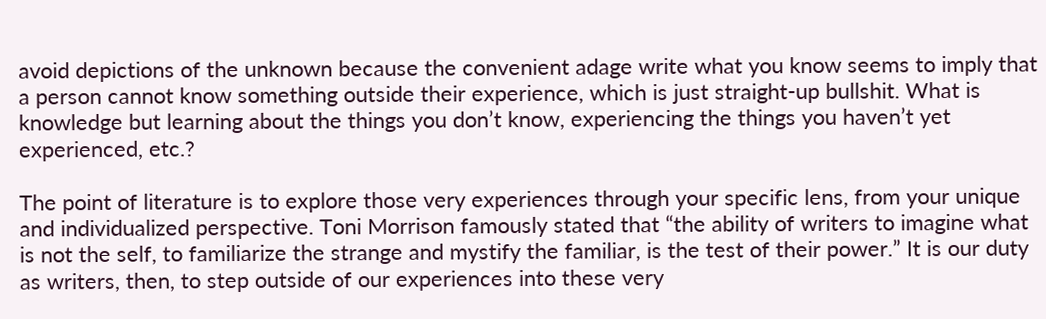avoid depictions of the unknown because the convenient adage write what you know seems to imply that a person cannot know something outside their experience, which is just straight-up bullshit. What is knowledge but learning about the things you don’t know, experiencing the things you haven’t yet experienced, etc.?

The point of literature is to explore those very experiences through your specific lens, from your unique and individualized perspective. Toni Morrison famously stated that “the ability of writers to imagine what is not the self, to familiarize the strange and mystify the familiar, is the test of their power.” It is our duty as writers, then, to step outside of our experiences into these very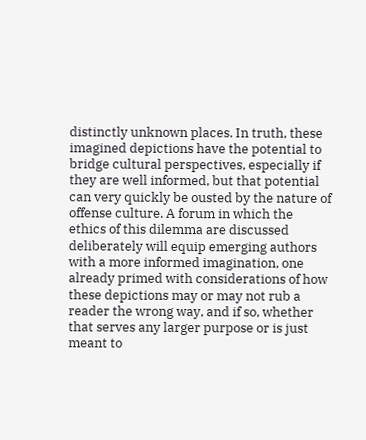distinctly unknown places. In truth, these imagined depictions have the potential to bridge cultural perspectives, especially if they are well informed, but that potential can very quickly be ousted by the nature of offense culture. A forum in which the ethics of this dilemma are discussed deliberately will equip emerging authors with a more informed imagination, one already primed with considerations of how these depictions may or may not rub a reader the wrong way, and if so, whether that serves any larger purpose or is just meant to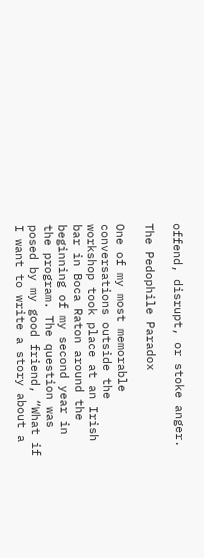offend, disrupt, or stoke anger.

The Pedophile Paradox

One of my most memorable conversations outside the workshop took place at an Irish bar in Boca Raton around the beginning of my second year in the program. The question was posed by my good friend, “What if I want to write a story about a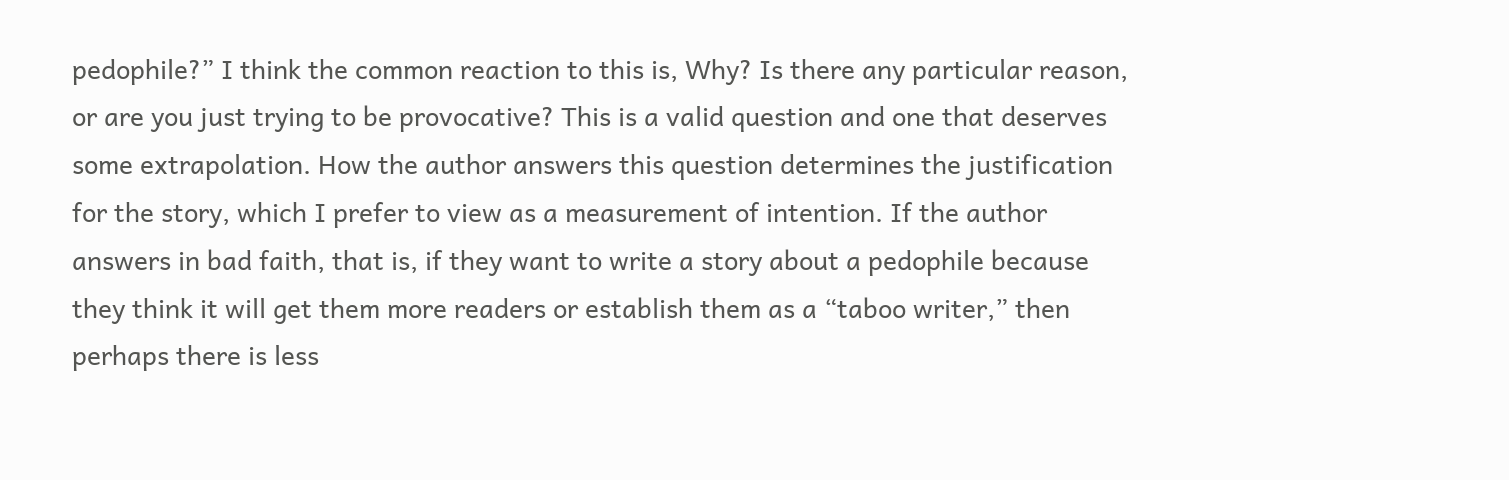pedophile?” I think the common reaction to this is, Why? Is there any particular reason, or are you just trying to be provocative? This is a valid question and one that deserves some extrapolation. How the author answers this question determines the justification for the story, which I prefer to view as a measurement of intention. If the author answers in bad faith, that is, if they want to write a story about a pedophile because they think it will get them more readers or establish them as a “taboo writer,” then perhaps there is less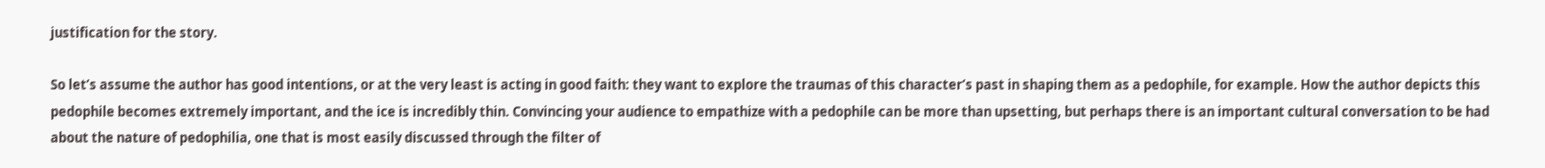justification for the story.

So let’s assume the author has good intentions, or at the very least is acting in good faith: they want to explore the traumas of this character’s past in shaping them as a pedophile, for example. How the author depicts this pedophile becomes extremely important, and the ice is incredibly thin. Convincing your audience to empathize with a pedophile can be more than upsetting, but perhaps there is an important cultural conversation to be had about the nature of pedophilia, one that is most easily discussed through the filter of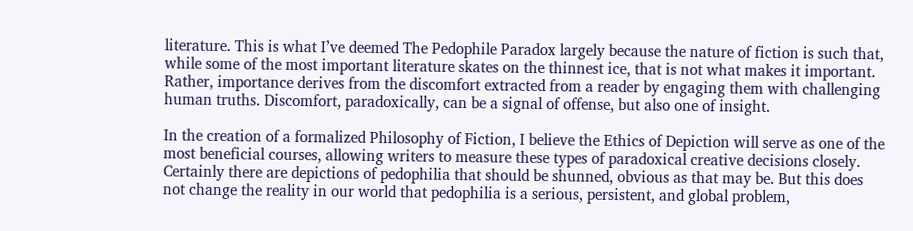literature. This is what I’ve deemed The Pedophile Paradox largely because the nature of fiction is such that, while some of the most important literature skates on the thinnest ice, that is not what makes it important. Rather, importance derives from the discomfort extracted from a reader by engaging them with challenging human truths. Discomfort, paradoxically, can be a signal of offense, but also one of insight.

In the creation of a formalized Philosophy of Fiction, I believe the Ethics of Depiction will serve as one of the most beneficial courses, allowing writers to measure these types of paradoxical creative decisions closely. Certainly there are depictions of pedophilia that should be shunned, obvious as that may be. But this does not change the reality in our world that pedophilia is a serious, persistent, and global problem,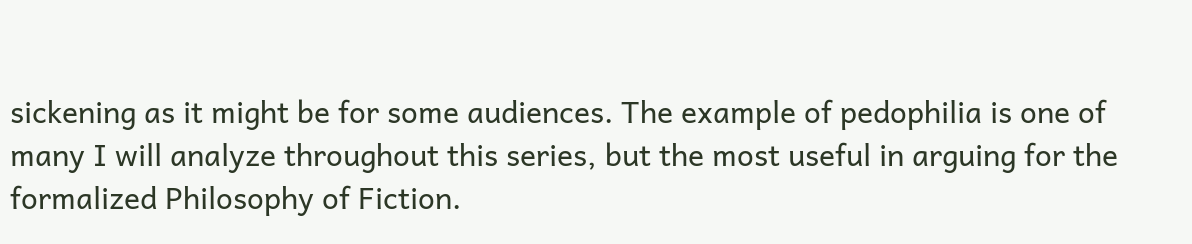sickening as it might be for some audiences. The example of pedophilia is one of many I will analyze throughout this series, but the most useful in arguing for the formalized Philosophy of Fiction.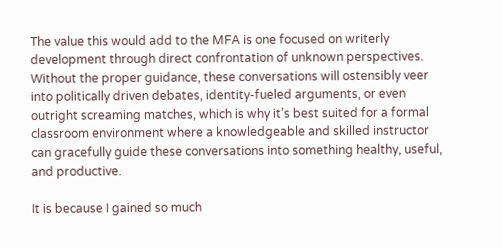The value this would add to the MFA is one focused on writerly development through direct confrontation of unknown perspectives. Without the proper guidance, these conversations will ostensibly veer into politically driven debates, identity-fueled arguments, or even outright screaming matches, which is why it’s best suited for a formal classroom environment where a knowledgeable and skilled instructor can gracefully guide these conversations into something healthy, useful, and productive.

It is because I gained so much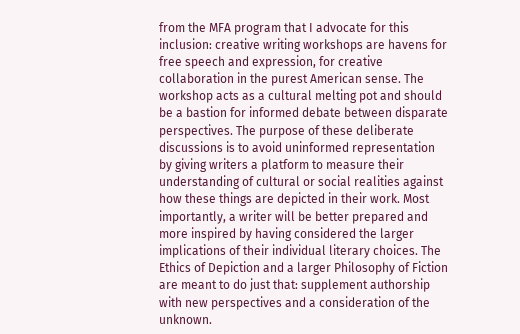from the MFA program that I advocate for this inclusion: creative writing workshops are havens for free speech and expression, for creative collaboration in the purest American sense. The workshop acts as a cultural melting pot and should be a bastion for informed debate between disparate perspectives. The purpose of these deliberate discussions is to avoid uninformed representation by giving writers a platform to measure their understanding of cultural or social realities against how these things are depicted in their work. Most importantly, a writer will be better prepared and more inspired by having considered the larger implications of their individual literary choices. The Ethics of Depiction and a larger Philosophy of Fiction are meant to do just that: supplement authorship with new perspectives and a consideration of the unknown.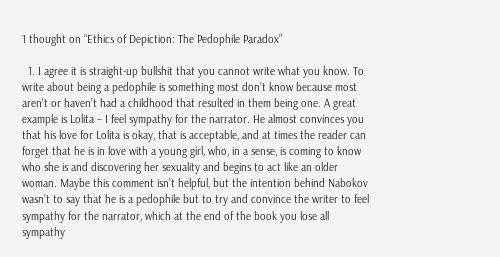1 thought on “Ethics of Depiction: The Pedophile Paradox”

  1. I agree it is straight-up bullshit that you cannot write what you know. To write about being a pedophile is something most don’t know because most aren’t or haven’t had a childhood that resulted in them being one. A great example is Lolita – I feel sympathy for the narrator. He almost convinces you that his love for Lolita is okay, that is acceptable, and at times the reader can forget that he is in love with a young girl, who, in a sense, is coming to know who she is and discovering her sexuality and begins to act like an older woman. Maybe this comment isn’t helpful, but the intention behind Nabokov wasn’t to say that he is a pedophile but to try and convince the writer to feel sympathy for the narrator, which at the end of the book you lose all sympathy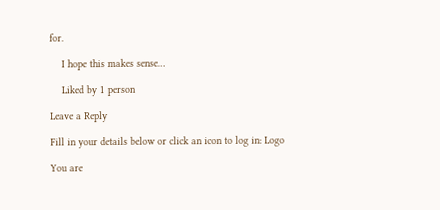for.

    I hope this makes sense…

    Liked by 1 person

Leave a Reply

Fill in your details below or click an icon to log in: Logo

You are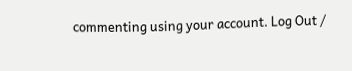commenting using your account. Log Out /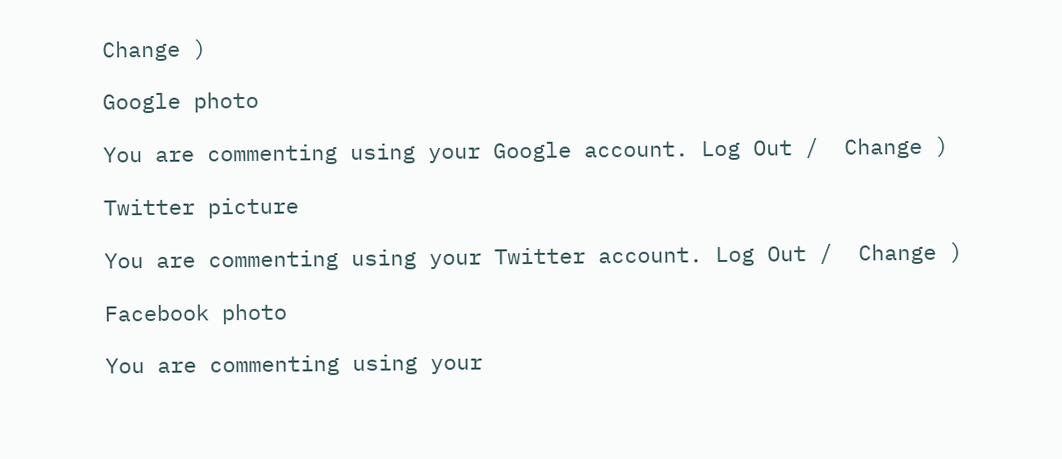Change )

Google photo

You are commenting using your Google account. Log Out /  Change )

Twitter picture

You are commenting using your Twitter account. Log Out /  Change )

Facebook photo

You are commenting using your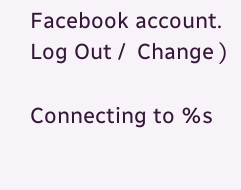Facebook account. Log Out /  Change )

Connecting to %s